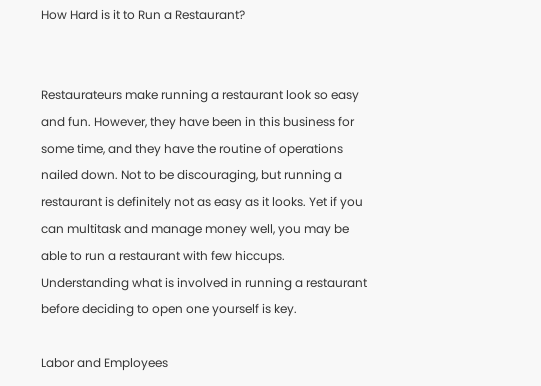How Hard is it to Run a Restaurant?


Restaurateurs make running a restaurant look so easy and fun. However, they have been in this business for some time, and they have the routine of operations nailed down. Not to be discouraging, but running a restaurant is definitely not as easy as it looks. Yet if you can multitask and manage money well, you may be able to run a restaurant with few hiccups. Understanding what is involved in running a restaurant before deciding to open one yourself is key.

Labor and Employees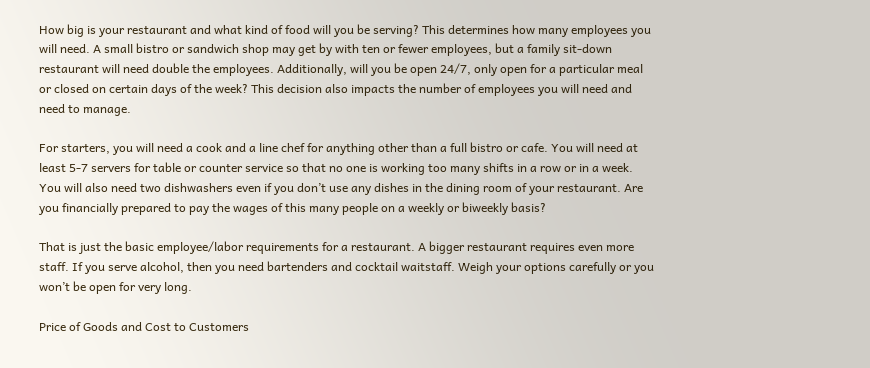How big is your restaurant and what kind of food will you be serving? This determines how many employees you will need. A small bistro or sandwich shop may get by with ten or fewer employees, but a family sit-down restaurant will need double the employees. Additionally, will you be open 24/7, only open for a particular meal or closed on certain days of the week? This decision also impacts the number of employees you will need and need to manage.

For starters, you will need a cook and a line chef for anything other than a full bistro or cafe. You will need at least 5-7 servers for table or counter service so that no one is working too many shifts in a row or in a week. You will also need two dishwashers even if you don’t use any dishes in the dining room of your restaurant. Are you financially prepared to pay the wages of this many people on a weekly or biweekly basis?

That is just the basic employee/labor requirements for a restaurant. A bigger restaurant requires even more staff. If you serve alcohol, then you need bartenders and cocktail waitstaff. Weigh your options carefully or you won’t be open for very long.

Price of Goods and Cost to Customers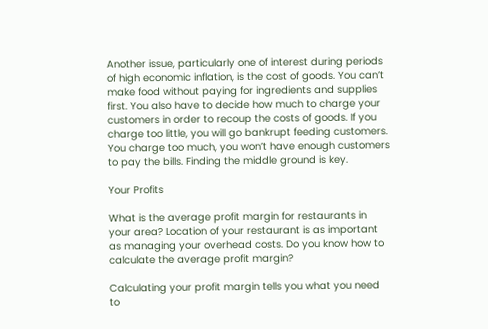Another issue, particularly one of interest during periods of high economic inflation, is the cost of goods. You can’t make food without paying for ingredients and supplies first. You also have to decide how much to charge your customers in order to recoup the costs of goods. If you charge too little, you will go bankrupt feeding customers. You charge too much, you won’t have enough customers to pay the bills. Finding the middle ground is key.

Your Profits

What is the average profit margin for restaurants in your area? Location of your restaurant is as important as managing your overhead costs. Do you know how to calculate the average profit margin?

Calculating your profit margin tells you what you need to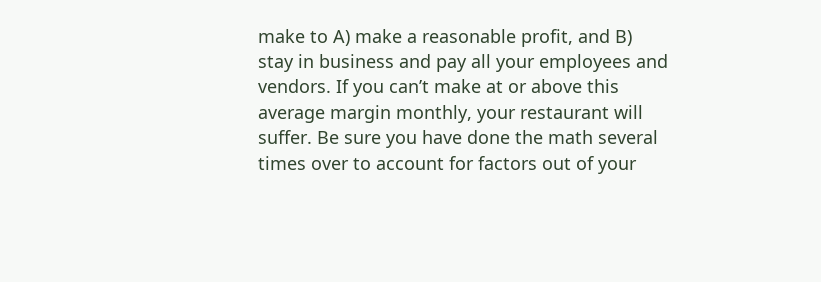make to A) make a reasonable profit, and B) stay in business and pay all your employees and vendors. If you can’t make at or above this average margin monthly, your restaurant will suffer. Be sure you have done the math several times over to account for factors out of your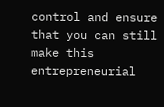control and ensure that you can still make this entrepreneurial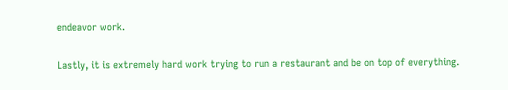endeavor work.

Lastly, it is extremely hard work trying to run a restaurant and be on top of everything.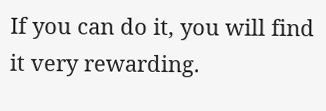If you can do it, you will find it very rewarding.